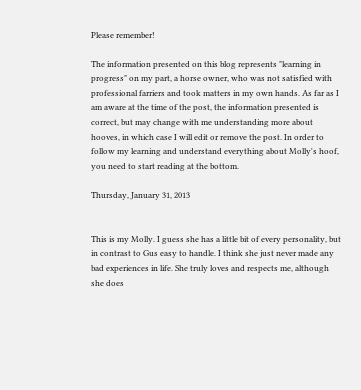Please remember!

The information presented on this blog represents "learning in progress" on my part, a horse owner, who was not satisfied with professional farriers and took matters in my own hands. As far as I am aware at the time of the post, the information presented is correct, but may change with me understanding more about hooves, in which case I will edit or remove the post. In order to follow my learning and understand everything about Molly's hoof, you need to start reading at the bottom.

Thursday, January 31, 2013


This is my Molly. I guess she has a little bit of every personality, but in contrast to Gus easy to handle. I think she just never made any bad experiences in life. She truly loves and respects me, although she does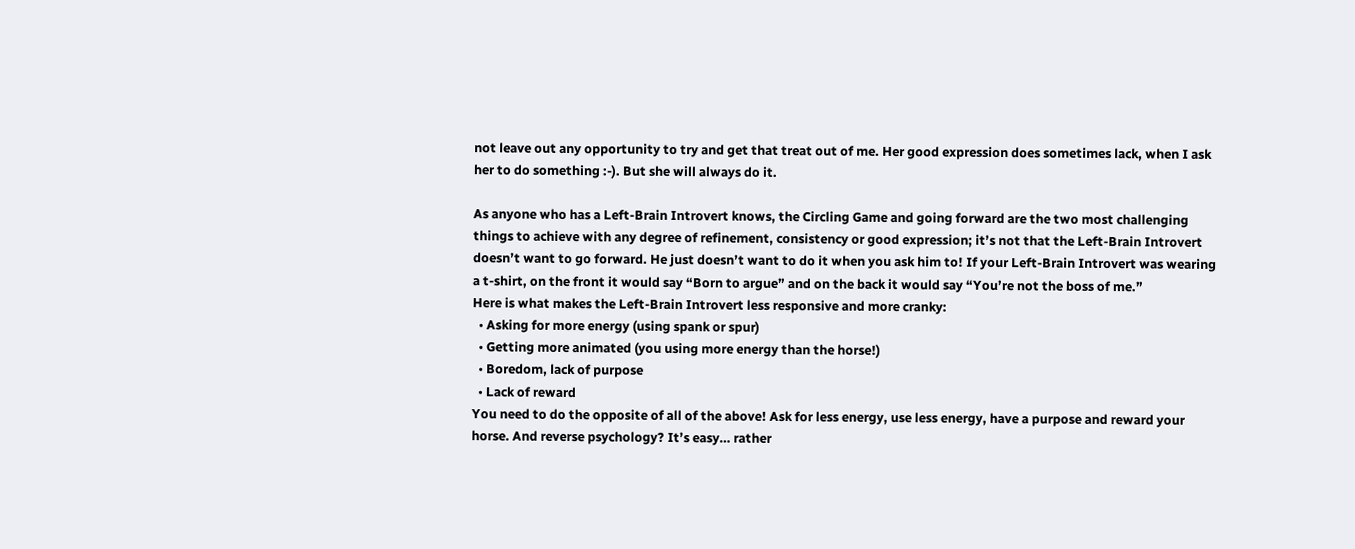not leave out any opportunity to try and get that treat out of me. Her good expression does sometimes lack, when I ask her to do something :-). But she will always do it.

As anyone who has a Left-Brain Introvert knows, the Circling Game and going forward are the two most challenging things to achieve with any degree of refinement, consistency or good expression; it’s not that the Left-Brain Introvert doesn’t want to go forward. He just doesn’t want to do it when you ask him to! If your Left-Brain Introvert was wearing a t-shirt, on the front it would say “Born to argue” and on the back it would say “You’re not the boss of me.”
Here is what makes the Left-Brain Introvert less responsive and more cranky:
  • Asking for more energy (using spank or spur)
  • Getting more animated (you using more energy than the horse!)
  • Boredom, lack of purpose
  • Lack of reward
You need to do the opposite of all of the above! Ask for less energy, use less energy, have a purpose and reward your horse. And reverse psychology? It’s easy… rather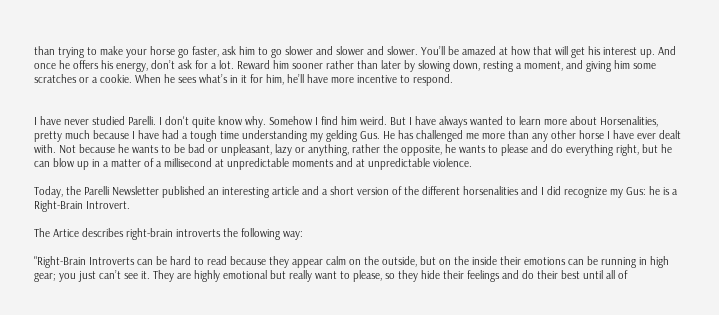than trying to make your horse go faster, ask him to go slower and slower and slower. You’ll be amazed at how that will get his interest up. And once he offers his energy, don’t ask for a lot. Reward him sooner rather than later by slowing down, resting a moment, and giving him some scratches or a cookie. When he sees what’s in it for him, he’ll have more incentive to respond.


I have never studied Parelli. I don't quite know why. Somehow I find him weird. But I have always wanted to learn more about Horsenalities, pretty much because I have had a tough time understanding my gelding Gus. He has challenged me more than any other horse I have ever dealt with. Not because he wants to be bad or unpleasant, lazy or anything, rather the opposite, he wants to please and do everything right, but he can blow up in a matter of a millisecond at unpredictable moments and at unpredictable violence.

Today, the Parelli Newsletter published an interesting article and a short version of the different horsenalities and I did recognize my Gus: he is a Right-Brain Introvert.

The Artice describes right-brain introverts the following way:

"Right-Brain Introverts can be hard to read because they appear calm on the outside, but on the inside their emotions can be running in high gear; you just can’t see it. They are highly emotional but really want to please, so they hide their feelings and do their best until all of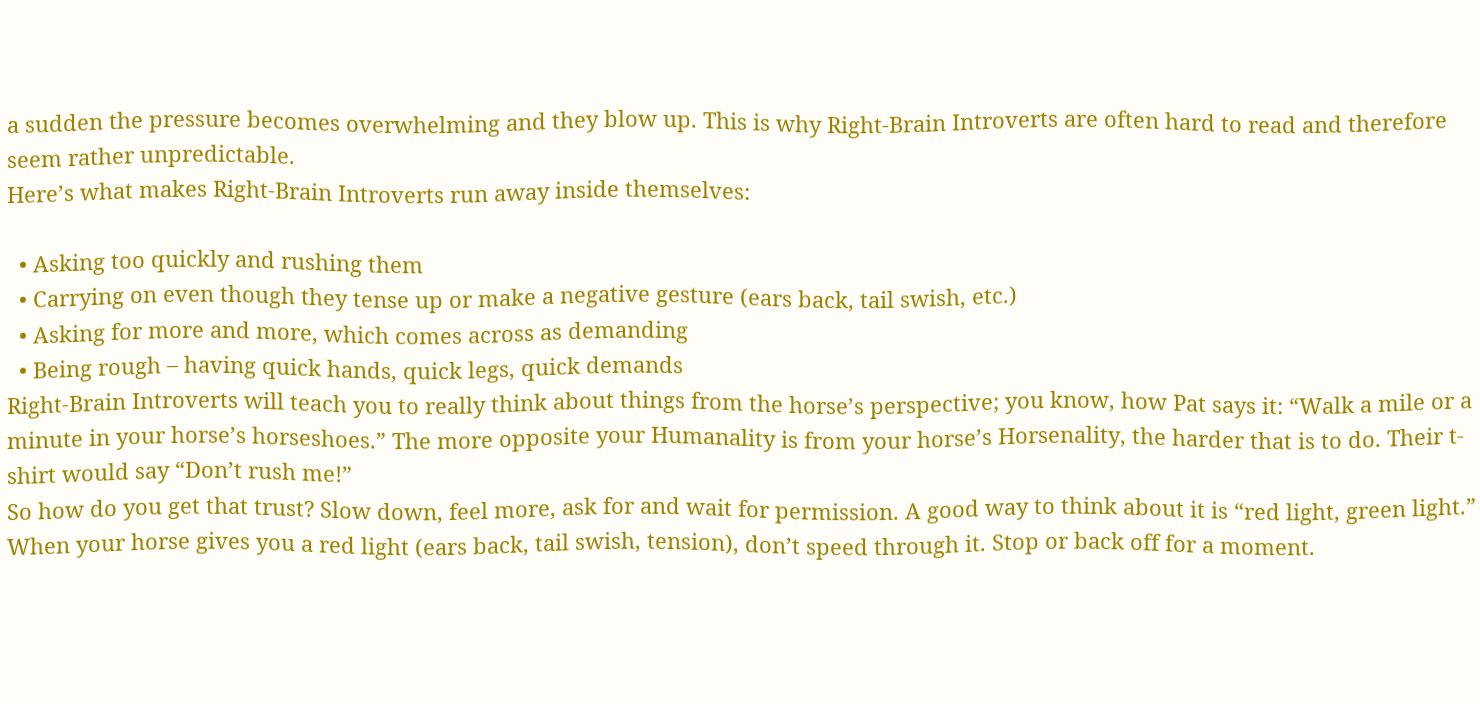a sudden the pressure becomes overwhelming and they blow up. This is why Right-Brain Introverts are often hard to read and therefore seem rather unpredictable.
Here’s what makes Right-Brain Introverts run away inside themselves:

  • Asking too quickly and rushing them
  • Carrying on even though they tense up or make a negative gesture (ears back, tail swish, etc.)
  • Asking for more and more, which comes across as demanding
  • Being rough – having quick hands, quick legs, quick demands
Right-Brain Introverts will teach you to really think about things from the horse’s perspective; you know, how Pat says it: “Walk a mile or a minute in your horse’s horseshoes.” The more opposite your Humanality is from your horse’s Horsenality, the harder that is to do. Their t-shirt would say “Don’t rush me!”
So how do you get that trust? Slow down, feel more, ask for and wait for permission. A good way to think about it is “red light, green light.” When your horse gives you a red light (ears back, tail swish, tension), don’t speed through it. Stop or back off for a moment.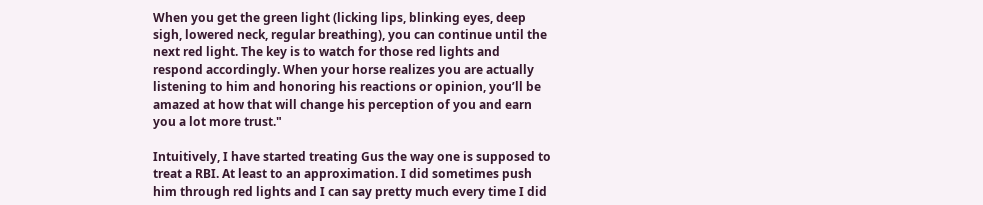When you get the green light (licking lips, blinking eyes, deep sigh, lowered neck, regular breathing), you can continue until the next red light. The key is to watch for those red lights and respond accordingly. When your horse realizes you are actually listening to him and honoring his reactions or opinion, you’ll be amazed at how that will change his perception of you and earn you a lot more trust."

Intuitively, I have started treating Gus the way one is supposed to treat a RBI. At least to an approximation. I did sometimes push him through red lights and I can say pretty much every time I did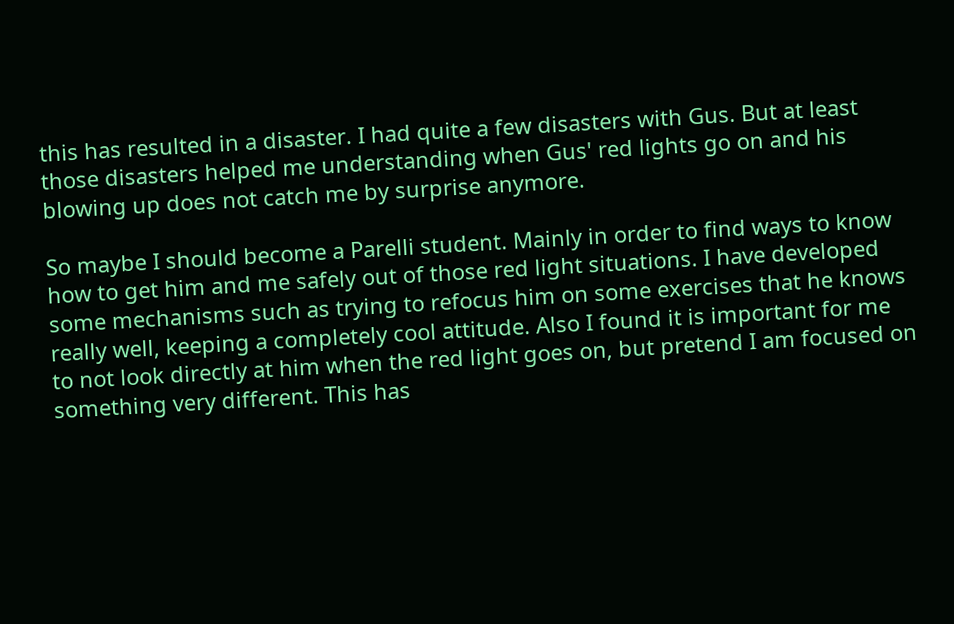this has resulted in a disaster. I had quite a few disasters with Gus. But at least those disasters helped me understanding when Gus' red lights go on and his blowing up does not catch me by surprise anymore.

So maybe I should become a Parelli student. Mainly in order to find ways to know how to get him and me safely out of those red light situations. I have developed some mechanisms such as trying to refocus him on some exercises that he knows really well, keeping a completely cool attitude. Also I found it is important for me to not look directly at him when the red light goes on, but pretend I am focused on something very different. This has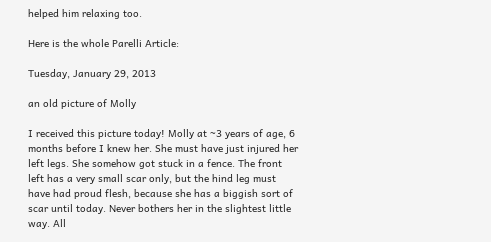helped him relaxing too.

Here is the whole Parelli Article:

Tuesday, January 29, 2013

an old picture of Molly

I received this picture today! Molly at ~3 years of age, 6 months before I knew her. She must have just injured her left legs. She somehow got stuck in a fence. The front left has a very small scar only, but the hind leg must have had proud flesh, because she has a biggish sort of scar until today. Never bothers her in the slightest little way. All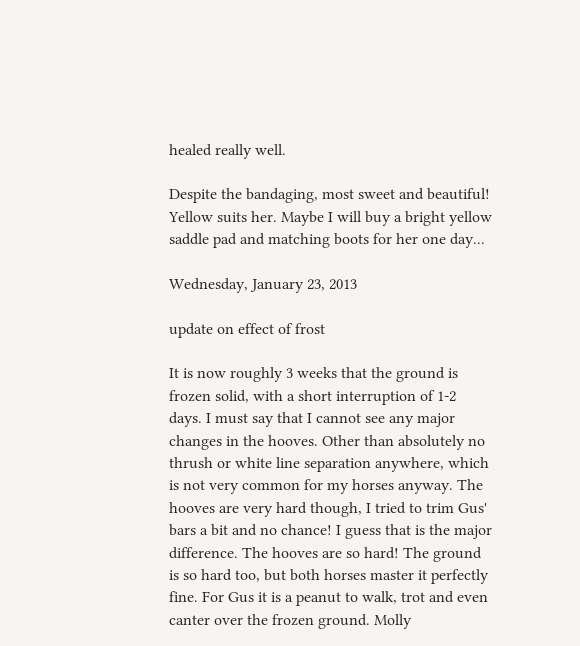healed really well.

Despite the bandaging, most sweet and beautiful! Yellow suits her. Maybe I will buy a bright yellow saddle pad and matching boots for her one day...

Wednesday, January 23, 2013

update on effect of frost

It is now roughly 3 weeks that the ground is frozen solid, with a short interruption of 1-2 days. I must say that I cannot see any major changes in the hooves. Other than absolutely no thrush or white line separation anywhere, which is not very common for my horses anyway. The hooves are very hard though, I tried to trim Gus' bars a bit and no chance! I guess that is the major difference. The hooves are so hard! The ground is so hard too, but both horses master it perfectly fine. For Gus it is a peanut to walk, trot and even canter over the frozen ground. Molly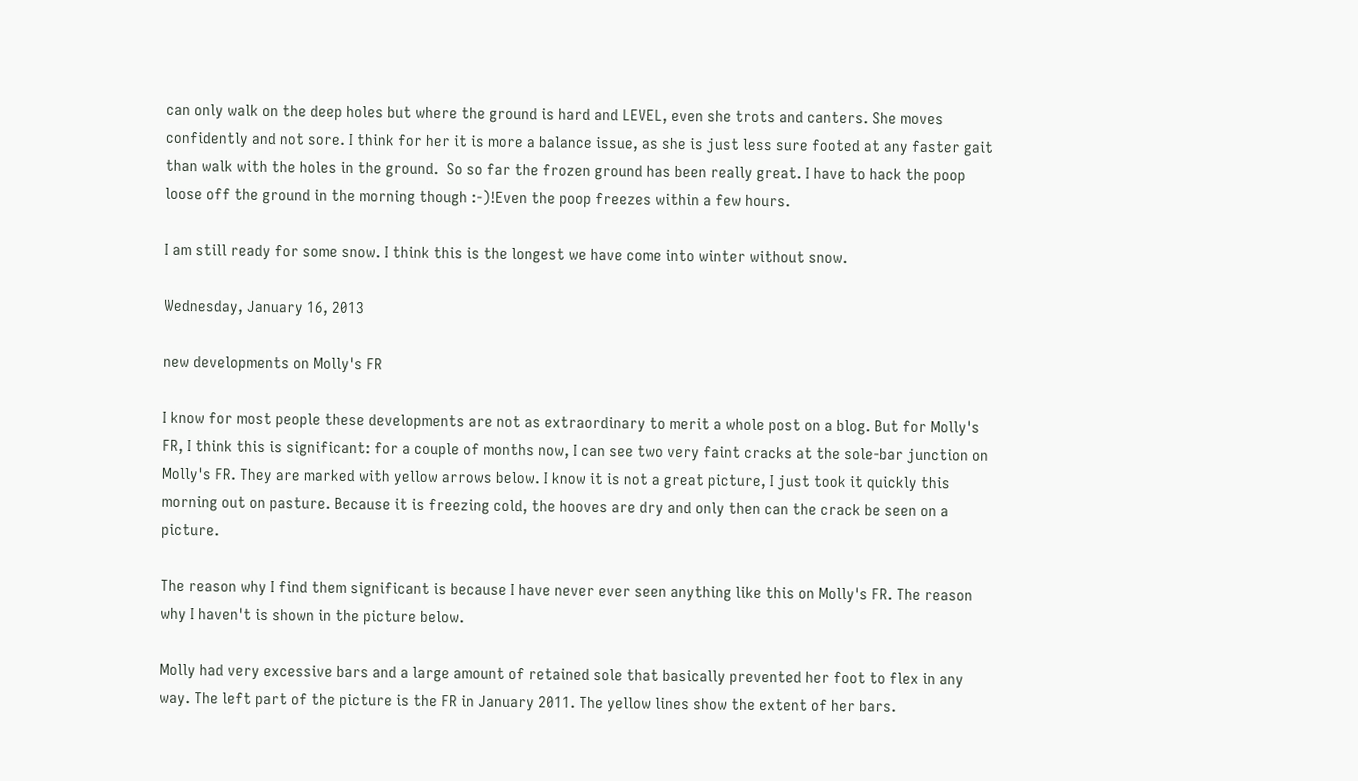can only walk on the deep holes but where the ground is hard and LEVEL, even she trots and canters. She moves confidently and not sore. I think for her it is more a balance issue, as she is just less sure footed at any faster gait than walk with the holes in the ground.  So so far the frozen ground has been really great. I have to hack the poop loose off the ground in the morning though :-)!Even the poop freezes within a few hours.

I am still ready for some snow. I think this is the longest we have come into winter without snow.

Wednesday, January 16, 2013

new developments on Molly's FR

I know for most people these developments are not as extraordinary to merit a whole post on a blog. But for Molly's FR, I think this is significant: for a couple of months now, I can see two very faint cracks at the sole-bar junction on Molly's FR. They are marked with yellow arrows below. I know it is not a great picture, I just took it quickly this morning out on pasture. Because it is freezing cold, the hooves are dry and only then can the crack be seen on a picture.

The reason why I find them significant is because I have never ever seen anything like this on Molly's FR. The reason why I haven't is shown in the picture below.

Molly had very excessive bars and a large amount of retained sole that basically prevented her foot to flex in any way. The left part of the picture is the FR in January 2011. The yellow lines show the extent of her bars.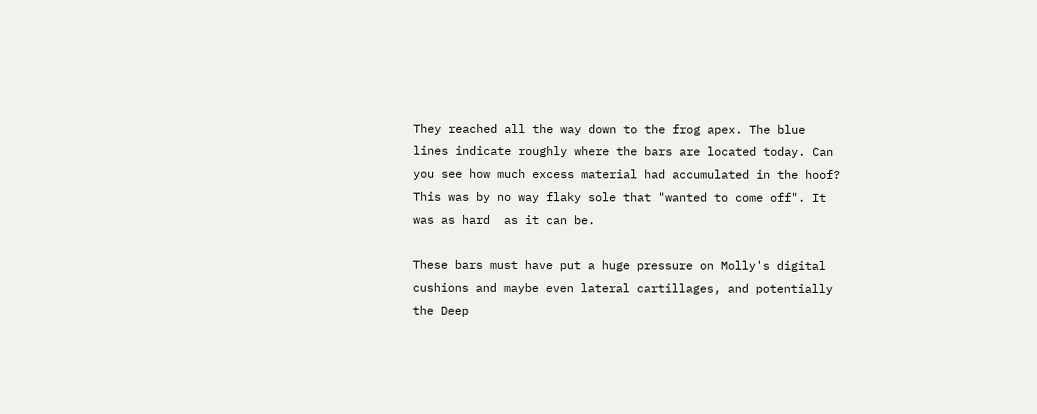They reached all the way down to the frog apex. The blue lines indicate roughly where the bars are located today. Can you see how much excess material had accumulated in the hoof? This was by no way flaky sole that "wanted to come off". It was as hard  as it can be.

These bars must have put a huge pressure on Molly's digital cushions and maybe even lateral cartillages, and potentially the Deep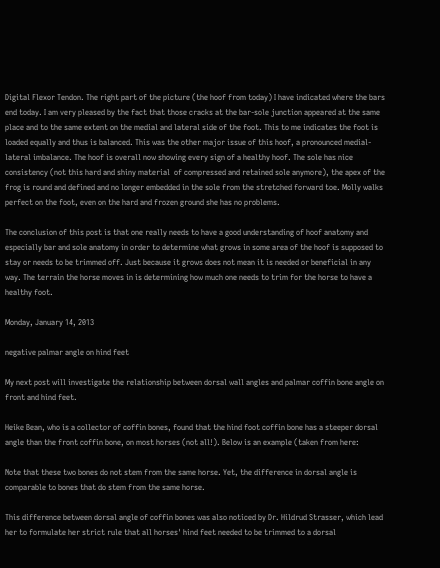Digital Flexor Tendon. The right part of the picture (the hoof from today) I have indicated where the bars end today. I am very pleased by the fact that those cracks at the bar-sole junction appeared at the same place and to the same extent on the medial and lateral side of the foot. This to me indicates the foot is loaded equally and thus is balanced. This was the other major issue of this hoof, a pronounced medial-lateral imbalance. The hoof is overall now showing every sign of a healthy hoof. The sole has nice consistency (not this hard and shiny material  of compressed and retained sole anymore), the apex of the frog is round and defined and no longer embedded in the sole from the stretched forward toe. Molly walks perfect on the foot, even on the hard and frozen ground she has no problems.

The conclusion of this post is that one really needs to have a good understanding of hoof anatomy and especially bar and sole anatomy in order to determine what grows in some area of the hoof is supposed to stay or needs to be trimmed off. Just because it grows does not mean it is needed or beneficial in any way. The terrain the horse moves in is determining how much one needs to trim for the horse to have a healthy foot.

Monday, January 14, 2013

negative palmar angle on hind feet

My next post will investigate the relationship between dorsal wall angles and palmar coffin bone angle on front and hind feet.

Heike Bean, who is a collector of coffin bones, found that the hind foot coffin bone has a steeper dorsal angle than the front coffin bone, on most horses (not all!). Below is an example (taken from here:

Note that these two bones do not stem from the same horse. Yet, the difference in dorsal angle is comparable to bones that do stem from the same horse.

This difference between dorsal angle of coffin bones was also noticed by Dr. Hildrud Strasser, which lead her to formulate her strict rule that all horses' hind feet needed to be trimmed to a dorsal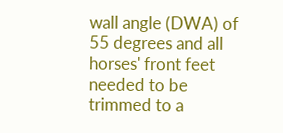wall angle (DWA) of 55 degrees and all horses' front feet needed to be trimmed to a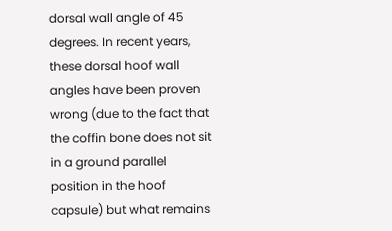dorsal wall angle of 45 degrees. In recent years, these dorsal hoof wall angles have been proven wrong (due to the fact that the coffin bone does not sit in a ground parallel position in the hoof capsule) but what remains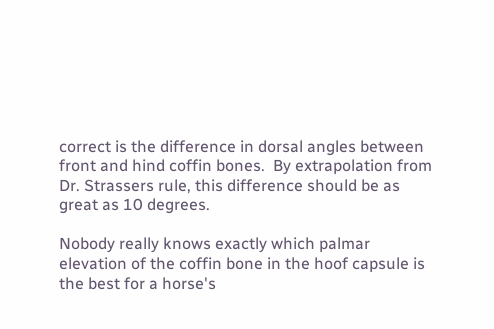correct is the difference in dorsal angles between front and hind coffin bones.  By extrapolation from Dr. Strassers rule, this difference should be as great as 10 degrees.

Nobody really knows exactly which palmar elevation of the coffin bone in the hoof capsule is the best for a horse's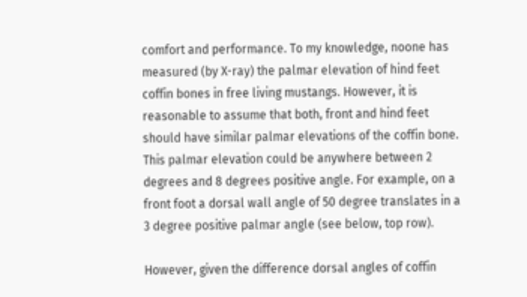comfort and performance. To my knowledge, noone has measured (by X-ray) the palmar elevation of hind feet coffin bones in free living mustangs. However, it is reasonable to assume that both, front and hind feet should have similar palmar elevations of the coffin bone. This palmar elevation could be anywhere between 2 degrees and 8 degrees positive angle. For example, on a front foot a dorsal wall angle of 50 degree translates in a 3 degree positive palmar angle (see below, top row).

However, given the difference dorsal angles of coffin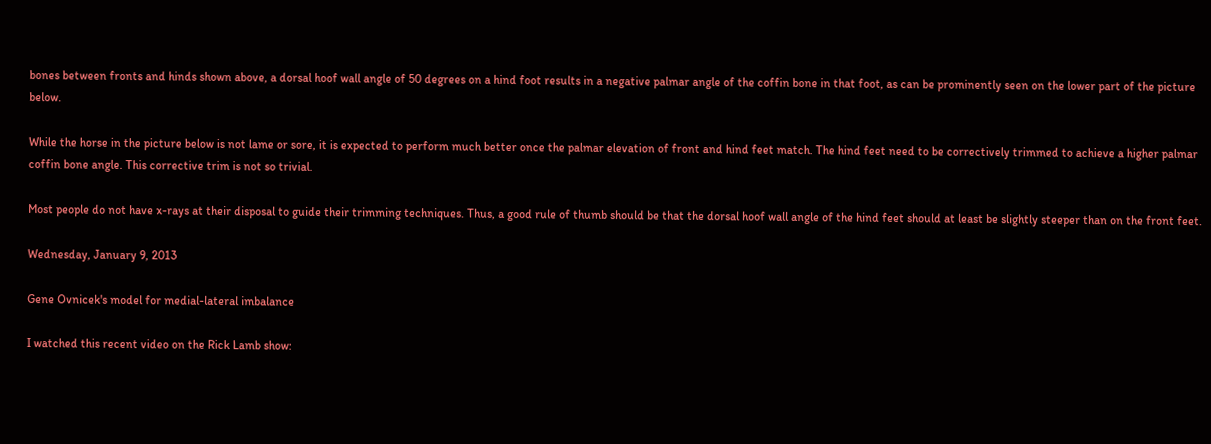bones between fronts and hinds shown above, a dorsal hoof wall angle of 50 degrees on a hind foot results in a negative palmar angle of the coffin bone in that foot, as can be prominently seen on the lower part of the picture below.

While the horse in the picture below is not lame or sore, it is expected to perform much better once the palmar elevation of front and hind feet match. The hind feet need to be correctively trimmed to achieve a higher palmar coffin bone angle. This corrective trim is not so trivial.

Most people do not have x-rays at their disposal to guide their trimming techniques. Thus, a good rule of thumb should be that the dorsal hoof wall angle of the hind feet should at least be slightly steeper than on the front feet.

Wednesday, January 9, 2013

Gene Ovnicek's model for medial-lateral imbalance

I watched this recent video on the Rick Lamb show: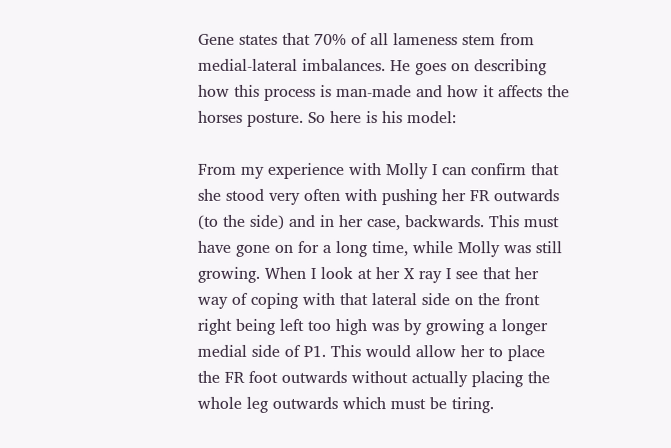Gene states that 70% of all lameness stem from medial-lateral imbalances. He goes on describing how this process is man-made and how it affects the horses posture. So here is his model:

From my experience with Molly I can confirm that she stood very often with pushing her FR outwards (to the side) and in her case, backwards. This must have gone on for a long time, while Molly was still growing. When I look at her X ray I see that her way of coping with that lateral side on the front right being left too high was by growing a longer medial side of P1. This would allow her to place the FR foot outwards without actually placing the whole leg outwards which must be tiring.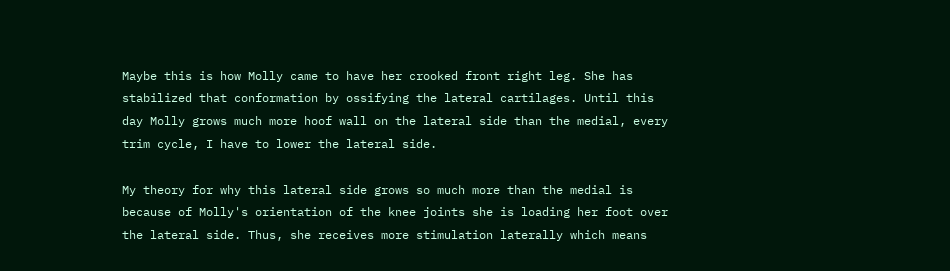Maybe this is how Molly came to have her crooked front right leg. She has stabilized that conformation by ossifying the lateral cartilages. Until this day Molly grows much more hoof wall on the lateral side than the medial, every trim cycle, I have to lower the lateral side.

My theory for why this lateral side grows so much more than the medial is because of Molly's orientation of the knee joints she is loading her foot over the lateral side. Thus, she receives more stimulation laterally which means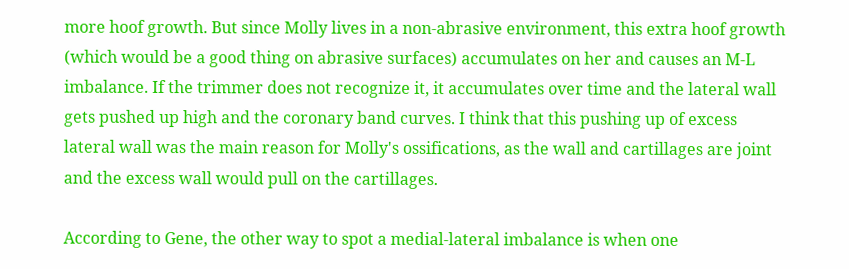more hoof growth. But since Molly lives in a non-abrasive environment, this extra hoof growth (which would be a good thing on abrasive surfaces) accumulates on her and causes an M-L imbalance. If the trimmer does not recognize it, it accumulates over time and the lateral wall gets pushed up high and the coronary band curves. I think that this pushing up of excess lateral wall was the main reason for Molly's ossifications, as the wall and cartillages are joint and the excess wall would pull on the cartillages.

According to Gene, the other way to spot a medial-lateral imbalance is when one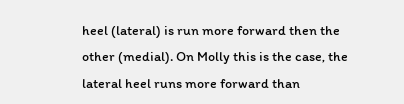heel (lateral) is run more forward then the other (medial). On Molly this is the case, the lateral heel runs more forward than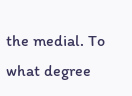the medial. To what degree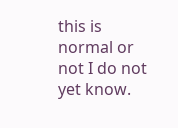this is normal or not I do not yet know.